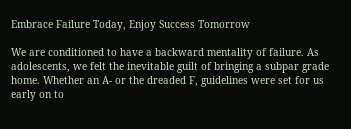Embrace Failure Today, Enjoy Success Tomorrow

We are conditioned to have a backward mentality of failure. As adolescents, we felt the inevitable guilt of bringing a subpar grade home. Whether an A- or the dreaded F, guidelines were set for us early on to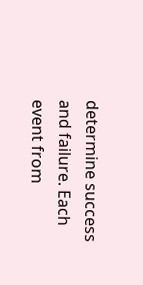determine success and failure. Each event from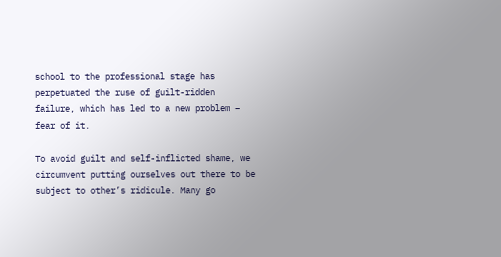school to the professional stage has perpetuated the ruse of guilt-ridden failure, which has led to a new problem – fear of it.

To avoid guilt and self-inflicted shame, we circumvent putting ourselves out there to be subject to other’s ridicule. Many go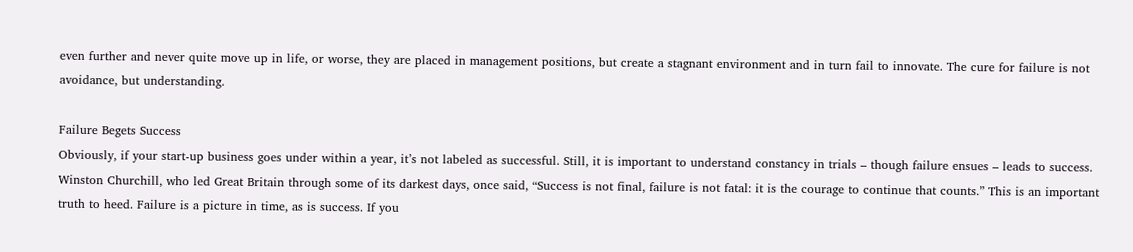even further and never quite move up in life, or worse, they are placed in management positions, but create a stagnant environment and in turn fail to innovate. The cure for failure is not avoidance, but understanding.

Failure Begets Success
Obviously, if your start-up business goes under within a year, it’s not labeled as successful. Still, it is important to understand constancy in trials – though failure ensues – leads to success.  Winston Churchill, who led Great Britain through some of its darkest days, once said, “Success is not final, failure is not fatal: it is the courage to continue that counts.” This is an important truth to heed. Failure is a picture in time, as is success. If you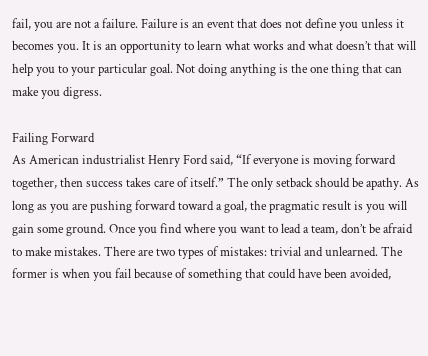fail, you are not a failure. Failure is an event that does not define you unless it becomes you. It is an opportunity to learn what works and what doesn’t that will help you to your particular goal. Not doing anything is the one thing that can make you digress.

Failing Forward
As American industrialist Henry Ford said, “If everyone is moving forward together, then success takes care of itself.” The only setback should be apathy. As long as you are pushing forward toward a goal, the pragmatic result is you will gain some ground. Once you find where you want to lead a team, don’t be afraid to make mistakes. There are two types of mistakes: trivial and unlearned. The former is when you fail because of something that could have been avoided,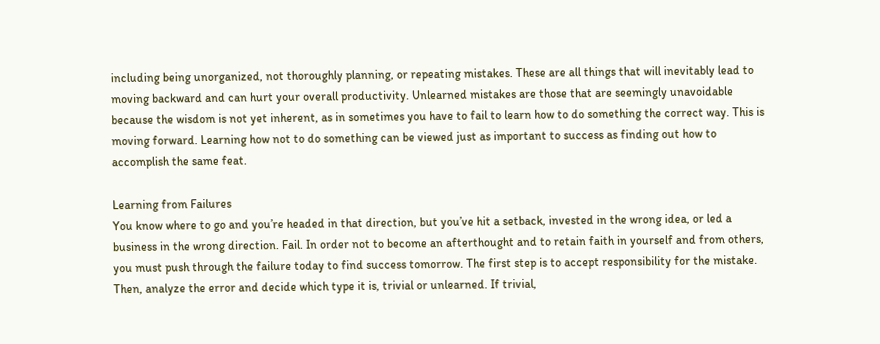including being unorganized, not thoroughly planning, or repeating mistakes. These are all things that will inevitably lead to moving backward and can hurt your overall productivity. Unlearned mistakes are those that are seemingly unavoidable because the wisdom is not yet inherent, as in sometimes you have to fail to learn how to do something the correct way. This is moving forward. Learning how not to do something can be viewed just as important to success as finding out how to accomplish the same feat.

Learning from Failures
You know where to go and you’re headed in that direction, but you’ve hit a setback, invested in the wrong idea, or led a business in the wrong direction. Fail. In order not to become an afterthought and to retain faith in yourself and from others, you must push through the failure today to find success tomorrow. The first step is to accept responsibility for the mistake. Then, analyze the error and decide which type it is, trivial or unlearned. If trivial,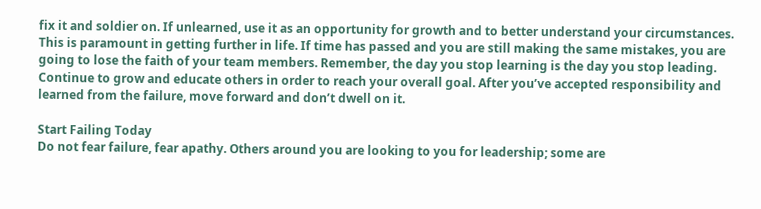fix it and soldier on. If unlearned, use it as an opportunity for growth and to better understand your circumstances. This is paramount in getting further in life. If time has passed and you are still making the same mistakes, you are going to lose the faith of your team members. Remember, the day you stop learning is the day you stop leading. Continue to grow and educate others in order to reach your overall goal. After you’ve accepted responsibility and learned from the failure, move forward and don’t dwell on it.

Start Failing Today
Do not fear failure, fear apathy. Others around you are looking to you for leadership; some are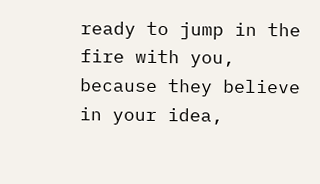ready to jump in the fire with you, because they believe in your idea,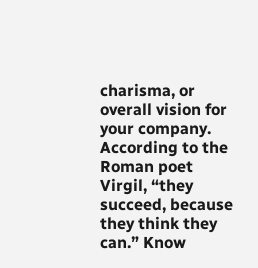charisma, or overall vision for your company. According to the Roman poet Virgil, “they succeed, because they think they can.” Know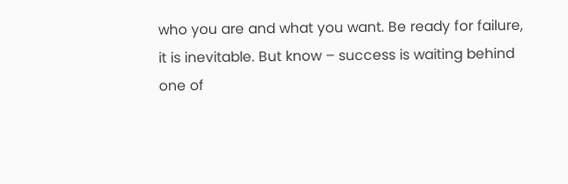who you are and what you want. Be ready for failure, it is inevitable. But know – success is waiting behind one of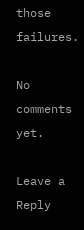those failures.

No comments yet.

Leave a Reply